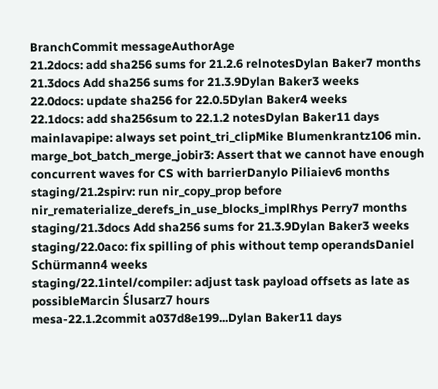BranchCommit messageAuthorAge
21.2docs: add sha256 sums for 21.2.6 relnotesDylan Baker7 months
21.3docs Add sha256 sums for 21.3.9Dylan Baker3 weeks
22.0docs: update sha256 for 22.0.5Dylan Baker4 weeks
22.1docs: add sha256sum to 22.1.2 notesDylan Baker11 days
mainlavapipe: always set point_tri_clipMike Blumenkrantz106 min.
marge_bot_batch_merge_jobir3: Assert that we cannot have enough concurrent waves for CS with barrierDanylo Piliaiev6 months
staging/21.2spirv: run nir_copy_prop before nir_rematerialize_derefs_in_use_blocks_implRhys Perry7 months
staging/21.3docs Add sha256 sums for 21.3.9Dylan Baker3 weeks
staging/22.0aco: fix spilling of phis without temp operandsDaniel Schürmann4 weeks
staging/22.1intel/compiler: adjust task payload offsets as late as possibleMarcin Ślusarz7 hours
mesa-22.1.2commit a037d8e199...Dylan Baker11 days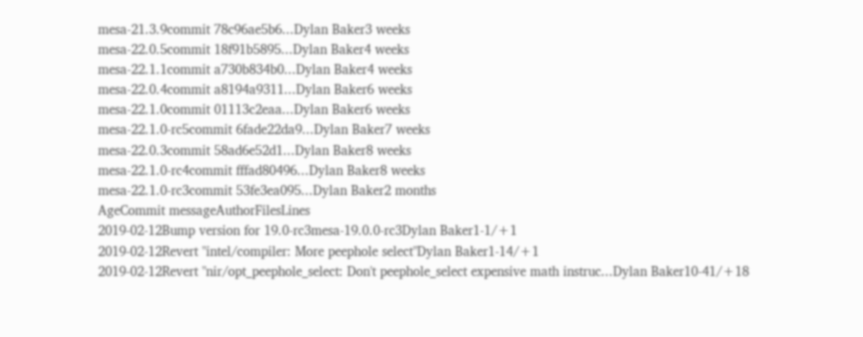mesa-21.3.9commit 78c96ae5b6...Dylan Baker3 weeks
mesa-22.0.5commit 18f91b5895...Dylan Baker4 weeks
mesa-22.1.1commit a730b834b0...Dylan Baker4 weeks
mesa-22.0.4commit a8194a9311...Dylan Baker6 weeks
mesa-22.1.0commit 01113c2eaa...Dylan Baker6 weeks
mesa-22.1.0-rc5commit 6fade22da9...Dylan Baker7 weeks
mesa-22.0.3commit 58ad6e52d1...Dylan Baker8 weeks
mesa-22.1.0-rc4commit fffad80496...Dylan Baker8 weeks
mesa-22.1.0-rc3commit 53fe3ea095...Dylan Baker2 months
AgeCommit messageAuthorFilesLines
2019-02-12Bump version for 19.0-rc3mesa-19.0.0-rc3Dylan Baker1-1/+1
2019-02-12Revert "intel/compiler: More peephole select"Dylan Baker1-14/+1
2019-02-12Revert "nir/opt_peephole_select: Don't peephole_select expensive math instruc...Dylan Baker10-41/+18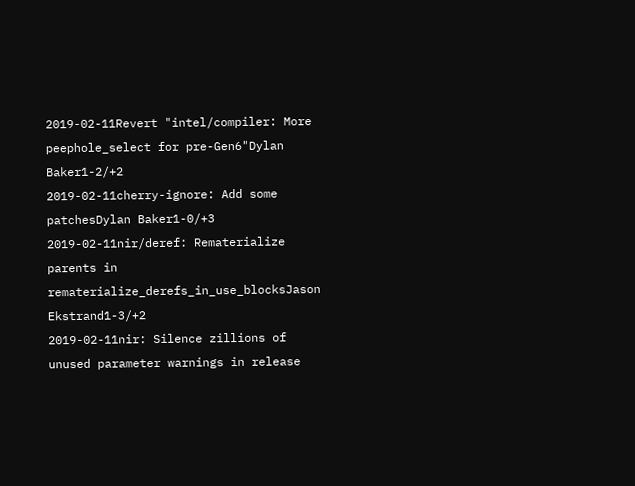2019-02-11Revert "intel/compiler: More peephole_select for pre-Gen6"Dylan Baker1-2/+2
2019-02-11cherry-ignore: Add some patchesDylan Baker1-0/+3
2019-02-11nir/deref: Rematerialize parents in rematerialize_derefs_in_use_blocksJason Ekstrand1-3/+2
2019-02-11nir: Silence zillions of unused parameter warnings in release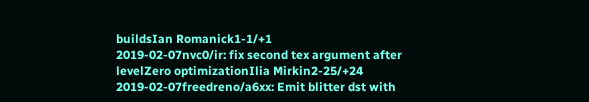buildsIan Romanick1-1/+1
2019-02-07nvc0/ir: fix second tex argument after levelZero optimizationIlia Mirkin2-25/+24
2019-02-07freedreno/a6xx: Emit blitter dst with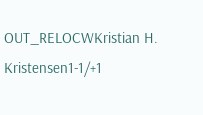OUT_RELOCWKristian H. Kristensen1-1/+1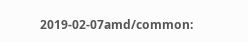2019-02-07amd/common: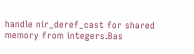handle nir_deref_cast for shared memory from integers.Bas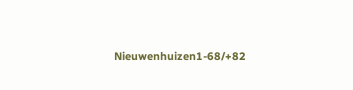Nieuwenhuizen1-68/+82